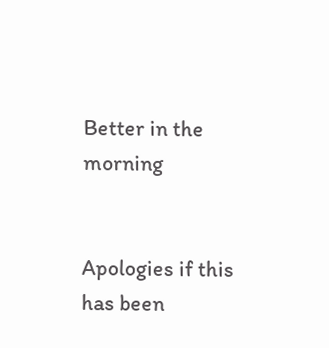Better in the morning


Apologies if this has been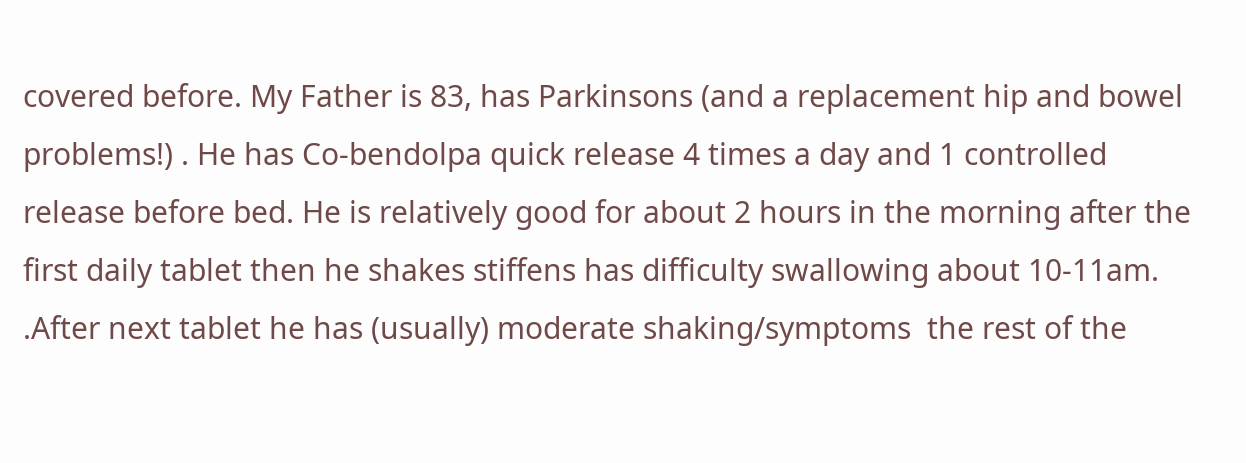covered before. My Father is 83, has Parkinsons (and a replacement hip and bowel problems!) . He has Co-bendolpa quick release 4 times a day and 1 controlled release before bed. He is relatively good for about 2 hours in the morning after the first daily tablet then he shakes stiffens has difficulty swallowing about 10-11am. .After next tablet he has (usually) moderate shaking/symptoms  the rest of the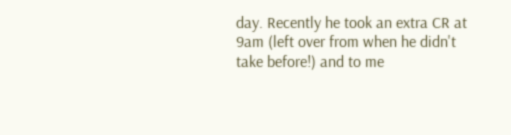day. Recently he took an extra CR at 9am (left over from when he didn't take before!) and to me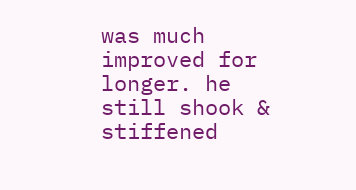was much improved for longer. he still shook & stiffened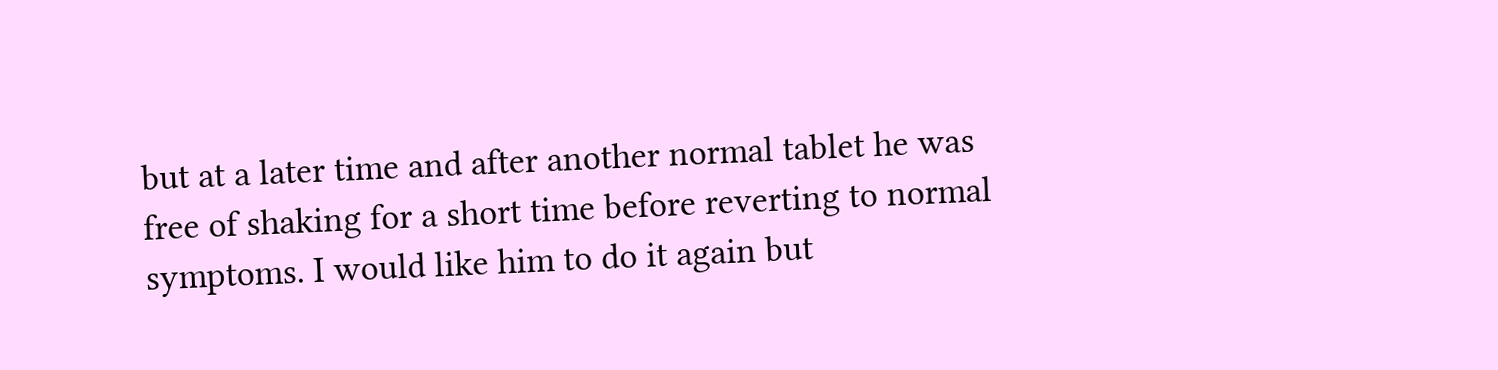but at a later time and after another normal tablet he was free of shaking for a short time before reverting to normal symptoms. I would like him to do it again but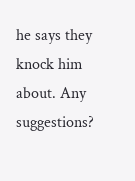he says they knock him about. Any suggestions?